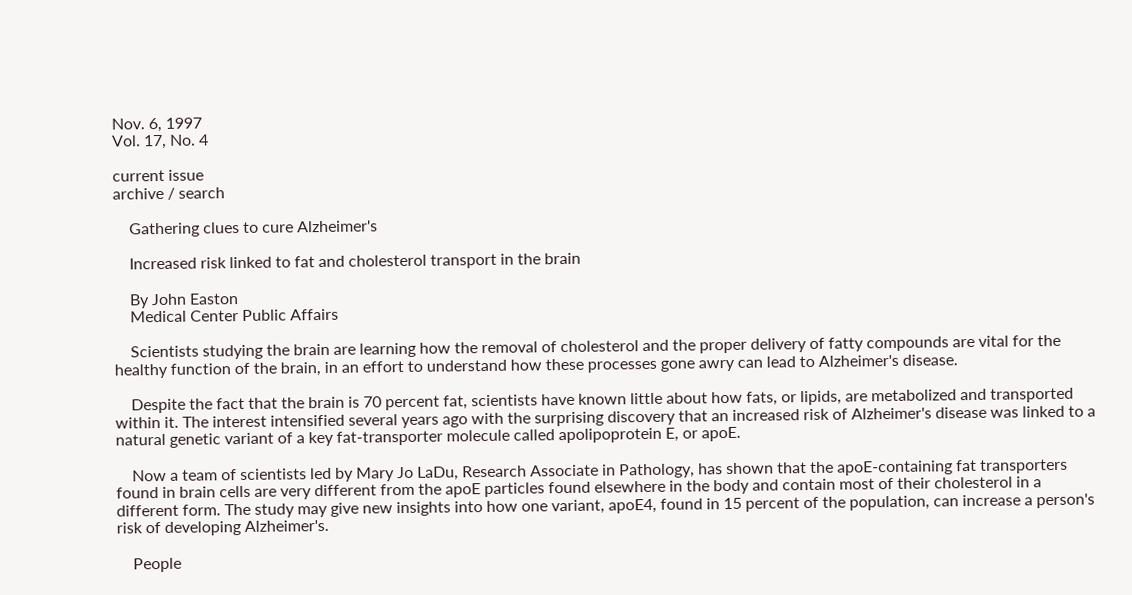Nov. 6, 1997
Vol. 17, No. 4

current issue
archive / search

    Gathering clues to cure Alzheimer's

    Increased risk linked to fat and cholesterol transport in the brain

    By John Easton
    Medical Center Public Affairs

    Scientists studying the brain are learning how the removal of cholesterol and the proper delivery of fatty compounds are vital for the healthy function of the brain, in an effort to understand how these processes gone awry can lead to Alzheimer's disease.

    Despite the fact that the brain is 70 percent fat, scientists have known little about how fats, or lipids, are metabolized and transported within it. The interest intensified several years ago with the surprising discovery that an increased risk of Alzheimer's disease was linked to a natural genetic variant of a key fat-transporter molecule called apolipoprotein E, or apoE.

    Now a team of scientists led by Mary Jo LaDu, Research Associate in Pathology, has shown that the apoE-containing fat transporters found in brain cells are very different from the apoE particles found elsewhere in the body and contain most of their cholesterol in a different form. The study may give new insights into how one variant, apoE4, found in 15 percent of the population, can increase a person's risk of developing Alzheimer's.

    People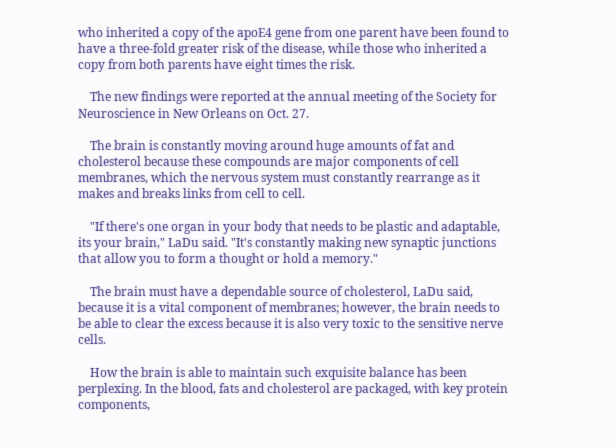who inherited a copy of the apoE4 gene from one parent have been found to have a three-fold greater risk of the disease, while those who inherited a copy from both parents have eight times the risk.

    The new findings were reported at the annual meeting of the Society for Neuroscience in New Orleans on Oct. 27.

    The brain is constantly moving around huge amounts of fat and cholesterol because these compounds are major components of cell membranes, which the nervous system must constantly rearrange as it makes and breaks links from cell to cell.

    "If there's one organ in your body that needs to be plastic and adaptable, its your brain," LaDu said. "It's constantly making new synaptic junctions that allow you to form a thought or hold a memory."

    The brain must have a dependable source of cholesterol, LaDu said, because it is a vital component of membranes; however, the brain needs to be able to clear the excess because it is also very toxic to the sensitive nerve cells.

    How the brain is able to maintain such exquisite balance has been perplexing. In the blood, fats and cholesterol are packaged, with key protein components,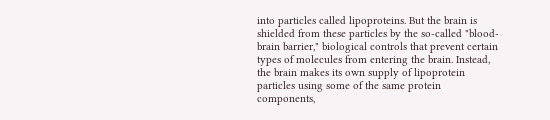into particles called lipoproteins. But the brain is shielded from these particles by the so-called "blood-brain barrier," biological controls that prevent certain types of molecules from entering the brain. Instead, the brain makes its own supply of lipoprotein particles using some of the same protein components,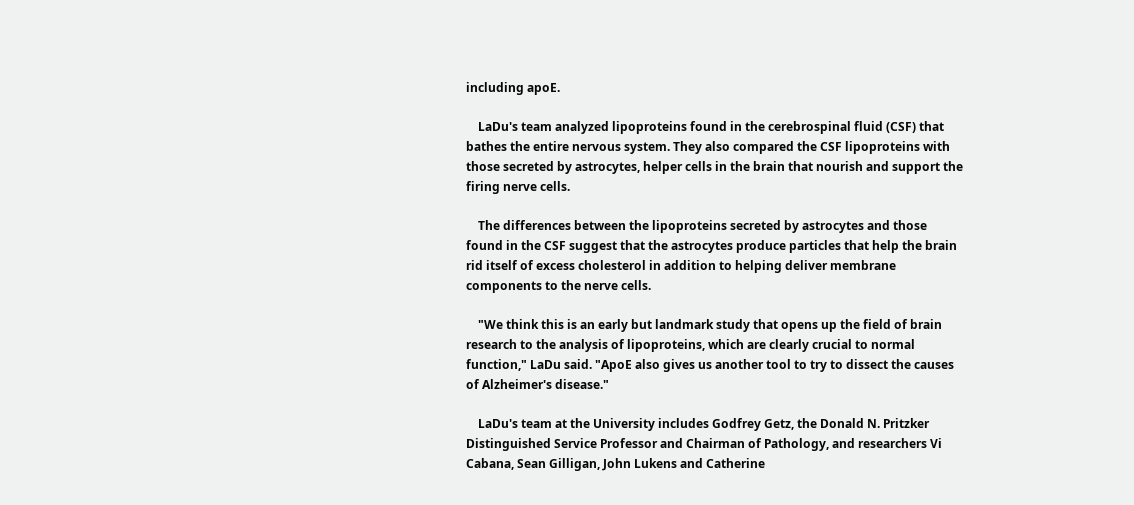including apoE.

    LaDu's team analyzed lipoproteins found in the cerebrospinal fluid (CSF) that bathes the entire nervous system. They also compared the CSF lipoproteins with those secreted by astrocytes, helper cells in the brain that nourish and support the firing nerve cells.

    The differences between the lipoproteins secreted by astrocytes and those found in the CSF suggest that the astrocytes produce particles that help the brain rid itself of excess cholesterol in addition to helping deliver membrane components to the nerve cells.

    "We think this is an early but landmark study that opens up the field of brain research to the analysis of lipoproteins, which are clearly crucial to normal function," LaDu said. "ApoE also gives us another tool to try to dissect the causes of Alzheimer's disease."

    LaDu's team at the University includes Godfrey Getz, the Donald N. Pritzker Distinguished Service Professor and Chairman of Pathology, and researchers Vi Cabana, Sean Gilligan, John Lukens and Catherine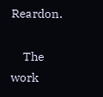Reardon.

    The work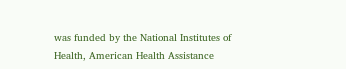was funded by the National Institutes of Health, American Health Assistance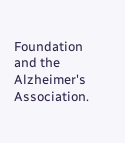Foundation and the Alzheimer's Association.